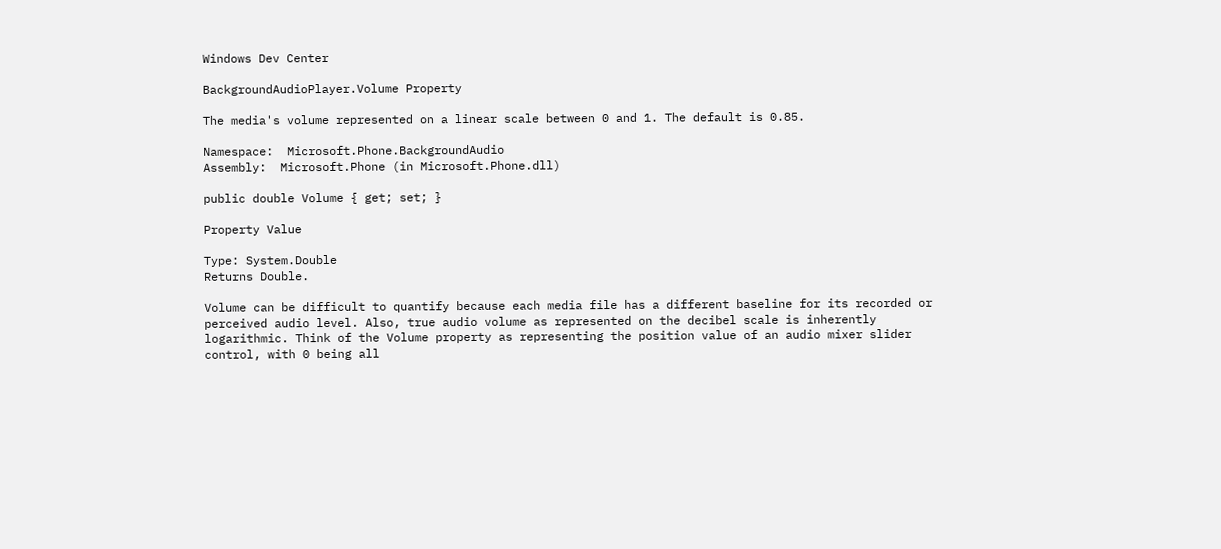Windows Dev Center

BackgroundAudioPlayer.Volume Property

The media's volume represented on a linear scale between 0 and 1. The default is 0.85.

Namespace:  Microsoft.Phone.BackgroundAudio
Assembly:  Microsoft.Phone (in Microsoft.Phone.dll)

public double Volume { get; set; }

Property Value

Type: System.Double
Returns Double.

Volume can be difficult to quantify because each media file has a different baseline for its recorded or perceived audio level. Also, true audio volume as represented on the decibel scale is inherently logarithmic. Think of the Volume property as representing the position value of an audio mixer slider control, with 0 being all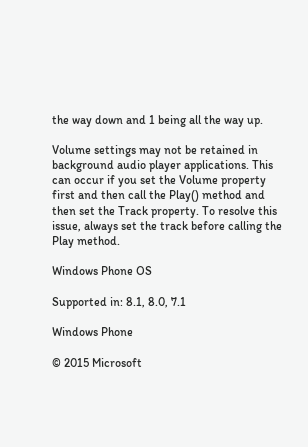the way down and 1 being all the way up.

Volume settings may not be retained in background audio player applications. This can occur if you set the Volume property first and then call the Play() method and then set the Track property. To resolve this issue, always set the track before calling the Play method.

Windows Phone OS

Supported in: 8.1, 8.0, 7.1

Windows Phone

© 2015 Microsoft